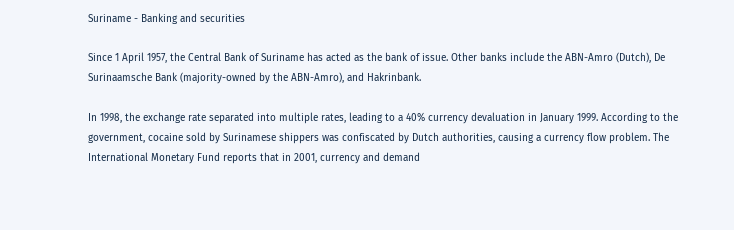Suriname - Banking and securities

Since 1 April 1957, the Central Bank of Suriname has acted as the bank of issue. Other banks include the ABN-Amro (Dutch), De Surinaamsche Bank (majority-owned by the ABN-Amro), and Hakrinbank.

In 1998, the exchange rate separated into multiple rates, leading to a 40% currency devaluation in January 1999. According to the government, cocaine sold by Surinamese shippers was confiscated by Dutch authorities, causing a currency flow problem. The International Monetary Fund reports that in 2001, currency and demand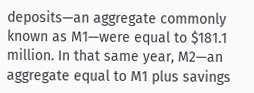deposits—an aggregate commonly known as M1—were equal to $181.1 million. In that same year, M2—an aggregate equal to M1 plus savings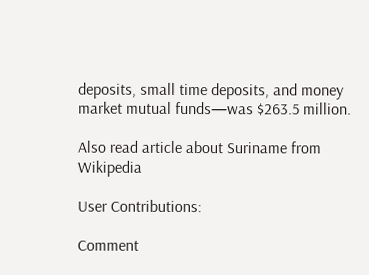deposits, small time deposits, and money market mutual funds—was $263.5 million.

Also read article about Suriname from Wikipedia

User Contributions:

Comment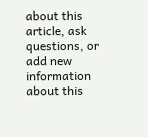about this article, ask questions, or add new information about this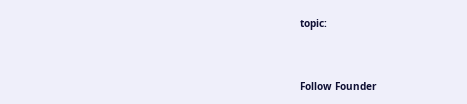topic:


Follow Founder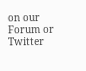on our Forum or Twitter